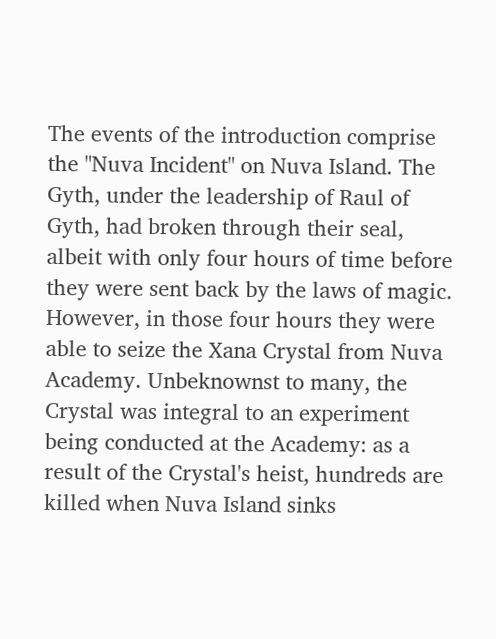The events of the introduction comprise the "Nuva Incident" on Nuva Island. The Gyth, under the leadership of Raul of Gyth, had broken through their seal, albeit with only four hours of time before they were sent back by the laws of magic. However, in those four hours they were able to seize the Xana Crystal from Nuva Academy. Unbeknownst to many, the Crystal was integral to an experiment being conducted at the Academy: as a result of the Crystal's heist, hundreds are killed when Nuva Island sinks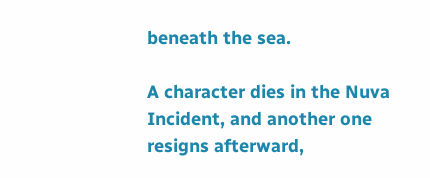beneath the sea.

A character dies in the Nuva Incident, and another one resigns afterward,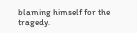blaming himself for the tragedy.